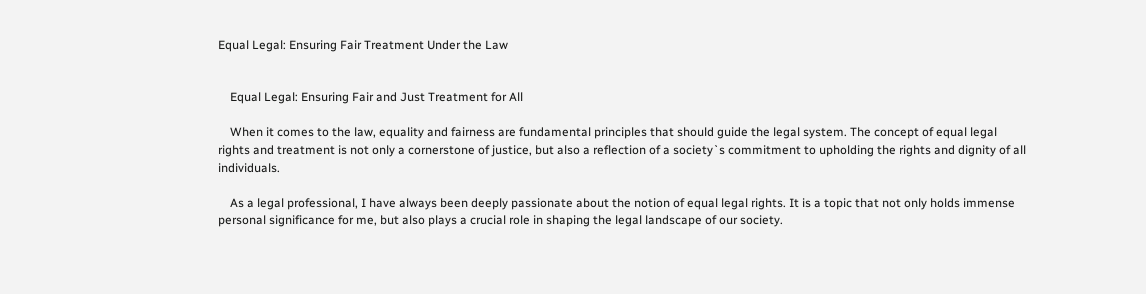Equal Legal: Ensuring Fair Treatment Under the Law


    Equal Legal: Ensuring Fair and Just Treatment for All

    When it comes to the law, equality and fairness are fundamental principles that should guide the legal system. The concept of equal legal rights and treatment is not only a cornerstone of justice, but also a reflection of a society`s commitment to upholding the rights and dignity of all individuals.

    As a legal professional, I have always been deeply passionate about the notion of equal legal rights. It is a topic that not only holds immense personal significance for me, but also plays a crucial role in shaping the legal landscape of our society.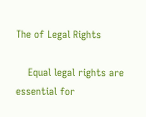The of Legal Rights

    Equal legal rights are essential for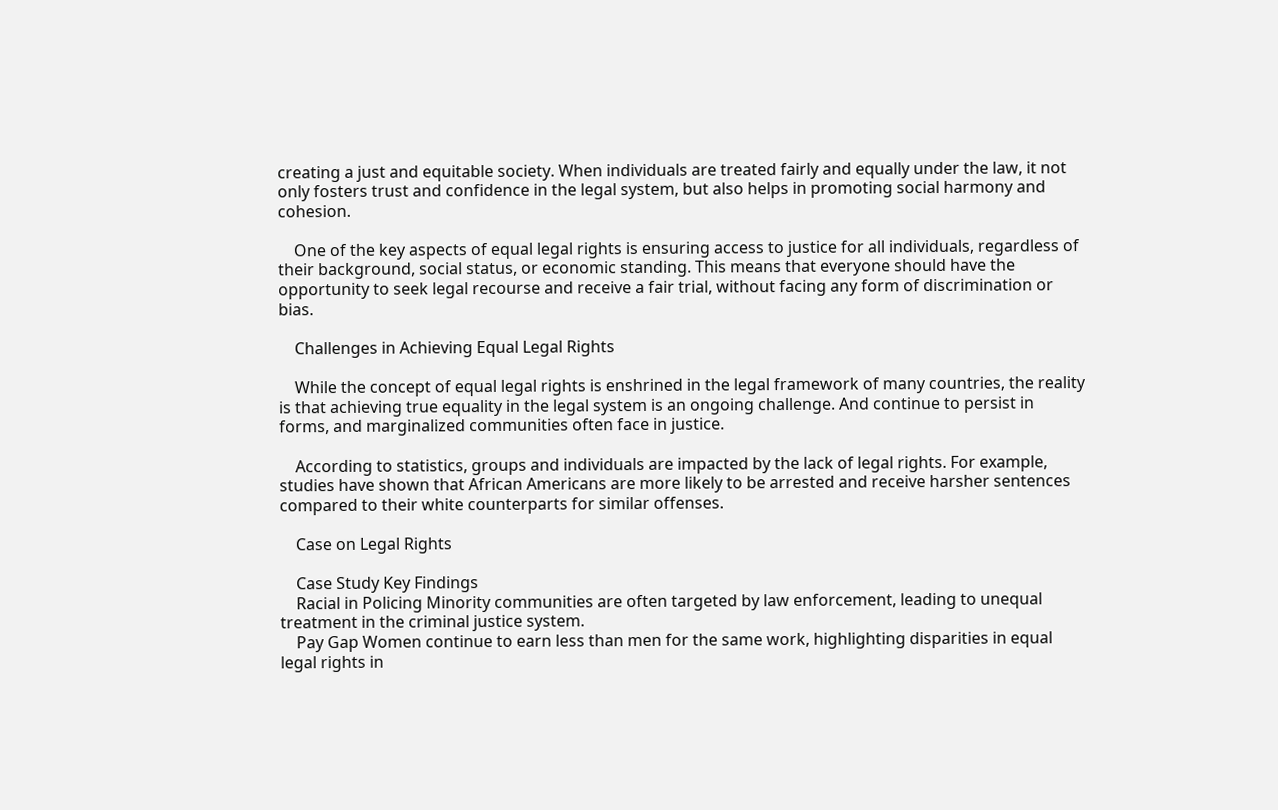creating a just and equitable society. When individuals are treated fairly and equally under the law, it not only fosters trust and confidence in the legal system, but also helps in promoting social harmony and cohesion.

    One of the key aspects of equal legal rights is ensuring access to justice for all individuals, regardless of their background, social status, or economic standing. This means that everyone should have the opportunity to seek legal recourse and receive a fair trial, without facing any form of discrimination or bias.

    Challenges in Achieving Equal Legal Rights

    While the concept of equal legal rights is enshrined in the legal framework of many countries, the reality is that achieving true equality in the legal system is an ongoing challenge. And continue to persist in forms, and marginalized communities often face in justice.

    According to statistics, groups and individuals are impacted by the lack of legal rights. For example, studies have shown that African Americans are more likely to be arrested and receive harsher sentences compared to their white counterparts for similar offenses.

    Case on Legal Rights

    Case Study Key Findings
    Racial in Policing Minority communities are often targeted by law enforcement, leading to unequal treatment in the criminal justice system.
    Pay Gap Women continue to earn less than men for the same work, highlighting disparities in equal legal rights in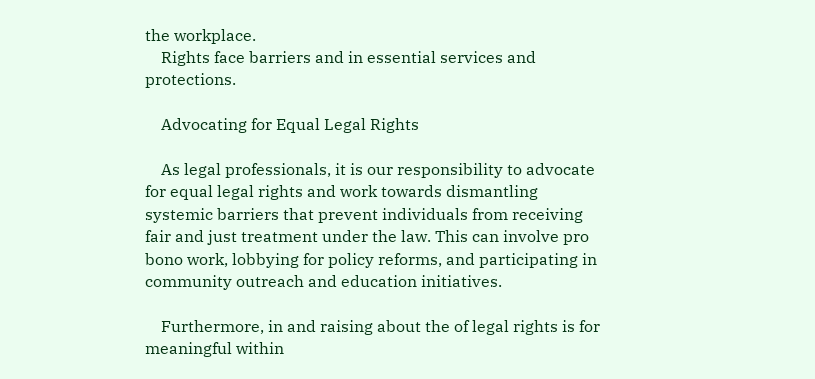the workplace.
    Rights face barriers and in essential services and protections.

    Advocating for Equal Legal Rights

    As legal professionals, it is our responsibility to advocate for equal legal rights and work towards dismantling systemic barriers that prevent individuals from receiving fair and just treatment under the law. This can involve pro bono work, lobbying for policy reforms, and participating in community outreach and education initiatives.

    Furthermore, in and raising about the of legal rights is for meaningful within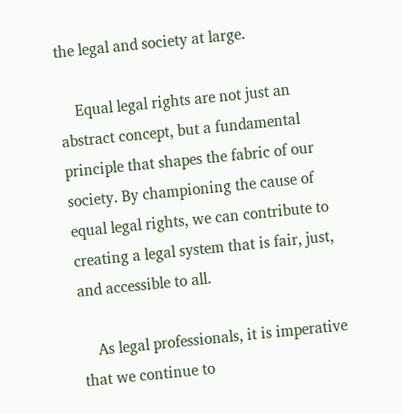the legal and society at large.

    Equal legal rights are not just an abstract concept, but a fundamental principle that shapes the fabric of our society. By championing the cause of equal legal rights, we can contribute to creating a legal system that is fair, just, and accessible to all.

    As legal professionals, it is imperative that we continue to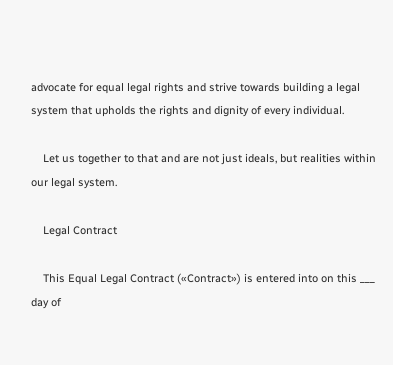advocate for equal legal rights and strive towards building a legal system that upholds the rights and dignity of every individual.

    Let us together to that and are not just ideals, but realities within our legal system.

    Legal Contract

    This Equal Legal Contract («Contract») is entered into on this ___ day of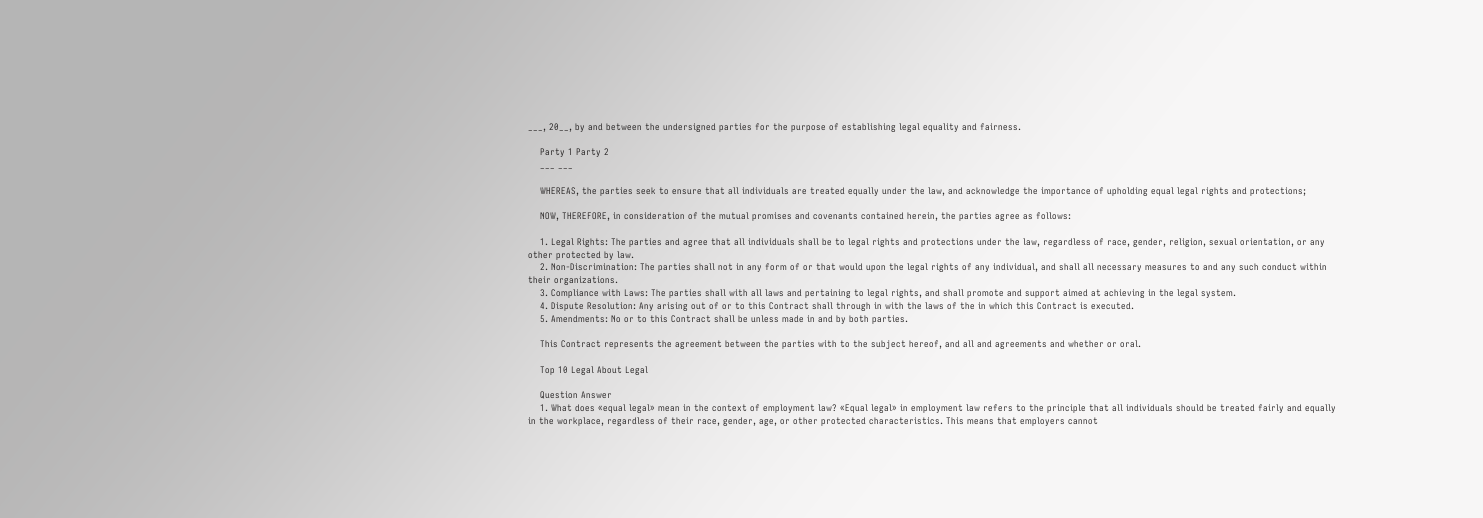___, 20__, by and between the undersigned parties for the purpose of establishing legal equality and fairness.

    Party 1 Party 2
    ___ ___

    WHEREAS, the parties seek to ensure that all individuals are treated equally under the law, and acknowledge the importance of upholding equal legal rights and protections;

    NOW, THEREFORE, in consideration of the mutual promises and covenants contained herein, the parties agree as follows:

    1. Legal Rights: The parties and agree that all individuals shall be to legal rights and protections under the law, regardless of race, gender, religion, sexual orientation, or any other protected by law.
    2. Non-Discrimination: The parties shall not in any form of or that would upon the legal rights of any individual, and shall all necessary measures to and any such conduct within their organizations.
    3. Compliance with Laws: The parties shall with all laws and pertaining to legal rights, and shall promote and support aimed at achieving in the legal system.
    4. Dispute Resolution: Any arising out of or to this Contract shall through in with the laws of the in which this Contract is executed.
    5. Amendments: No or to this Contract shall be unless made in and by both parties.

    This Contract represents the agreement between the parties with to the subject hereof, and all and agreements and whether or oral.

    Top 10 Legal About Legal

    Question Answer
    1. What does «equal legal» mean in the context of employment law? «Equal legal» in employment law refers to the principle that all individuals should be treated fairly and equally in the workplace, regardless of their race, gender, age, or other protected characteristics. This means that employers cannot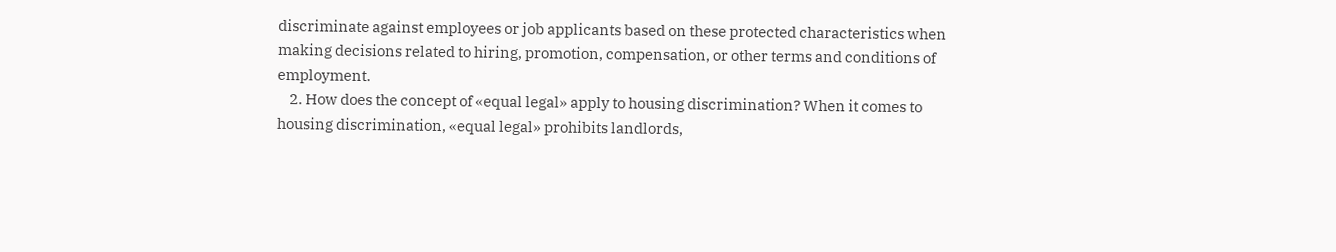discriminate against employees or job applicants based on these protected characteristics when making decisions related to hiring, promotion, compensation, or other terms and conditions of employment.
    2. How does the concept of «equal legal» apply to housing discrimination? When it comes to housing discrimination, «equal legal» prohibits landlords,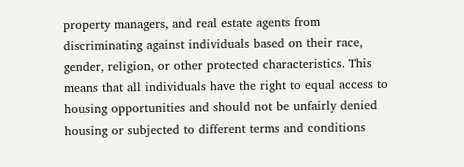property managers, and real estate agents from discriminating against individuals based on their race, gender, religion, or other protected characteristics. This means that all individuals have the right to equal access to housing opportunities and should not be unfairly denied housing or subjected to different terms and conditions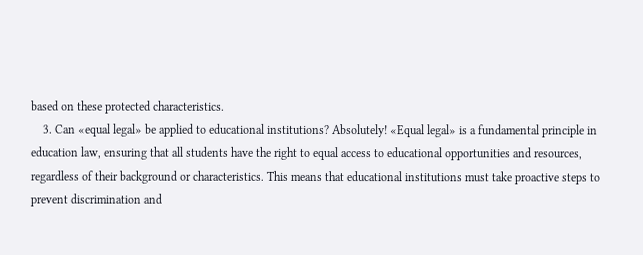based on these protected characteristics.
    3. Can «equal legal» be applied to educational institutions? Absolutely! «Equal legal» is a fundamental principle in education law, ensuring that all students have the right to equal access to educational opportunities and resources, regardless of their background or characteristics. This means that educational institutions must take proactive steps to prevent discrimination and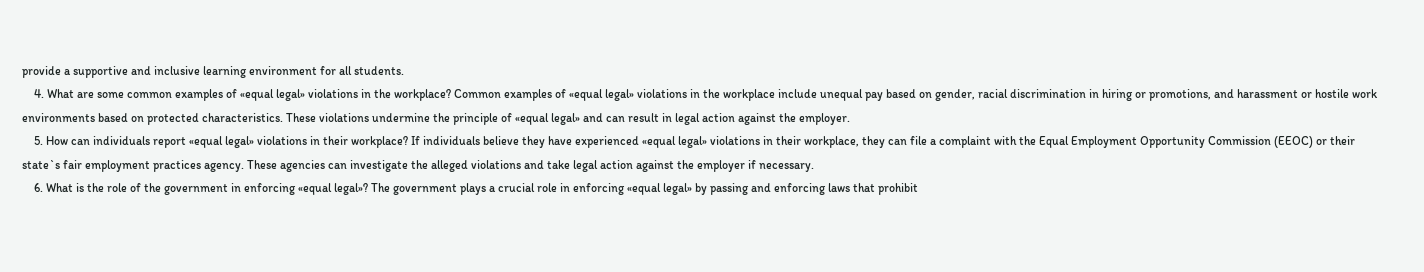provide a supportive and inclusive learning environment for all students.
    4. What are some common examples of «equal legal» violations in the workplace? Common examples of «equal legal» violations in the workplace include unequal pay based on gender, racial discrimination in hiring or promotions, and harassment or hostile work environments based on protected characteristics. These violations undermine the principle of «equal legal» and can result in legal action against the employer.
    5. How can individuals report «equal legal» violations in their workplace? If individuals believe they have experienced «equal legal» violations in their workplace, they can file a complaint with the Equal Employment Opportunity Commission (EEOC) or their state`s fair employment practices agency. These agencies can investigate the alleged violations and take legal action against the employer if necessary.
    6. What is the role of the government in enforcing «equal legal»? The government plays a crucial role in enforcing «equal legal» by passing and enforcing laws that prohibit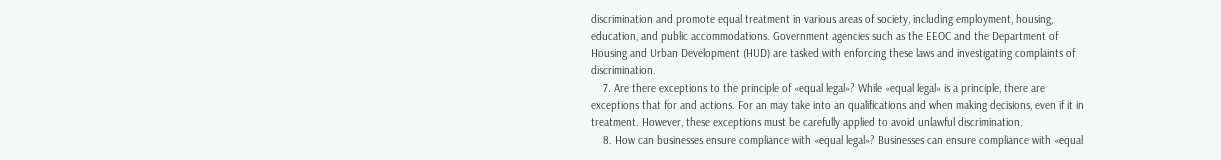discrimination and promote equal treatment in various areas of society, including employment, housing, education, and public accommodations. Government agencies such as the EEOC and the Department of Housing and Urban Development (HUD) are tasked with enforcing these laws and investigating complaints of discrimination.
    7. Are there exceptions to the principle of «equal legal»? While «equal legal» is a principle, there are exceptions that for and actions. For an may take into an qualifications and when making decisions, even if it in treatment. However, these exceptions must be carefully applied to avoid unlawful discrimination.
    8. How can businesses ensure compliance with «equal legal»? Businesses can ensure compliance with «equal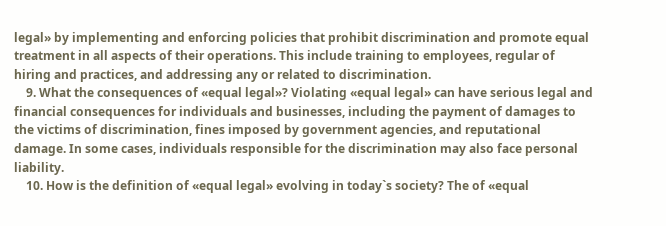legal» by implementing and enforcing policies that prohibit discrimination and promote equal treatment in all aspects of their operations. This include training to employees, regular of hiring and practices, and addressing any or related to discrimination.
    9. What the consequences of «equal legal»? Violating «equal legal» can have serious legal and financial consequences for individuals and businesses, including the payment of damages to the victims of discrimination, fines imposed by government agencies, and reputational damage. In some cases, individuals responsible for the discrimination may also face personal liability.
    10. How is the definition of «equal legal» evolving in today`s society? The of «equal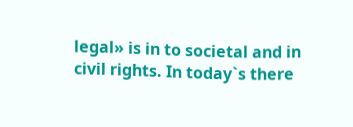legal» is in to societal and in civil rights. In today`s there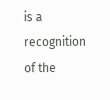is a recognition of the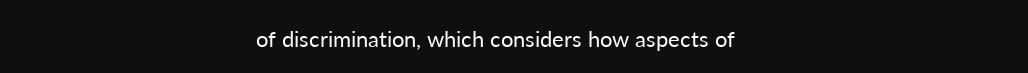of discrimination, which considers how aspects of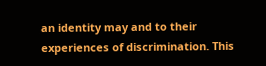an identity may and to their experiences of discrimination. This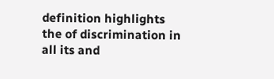definition highlights the of discrimination in all its and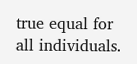true equal for all individuals.